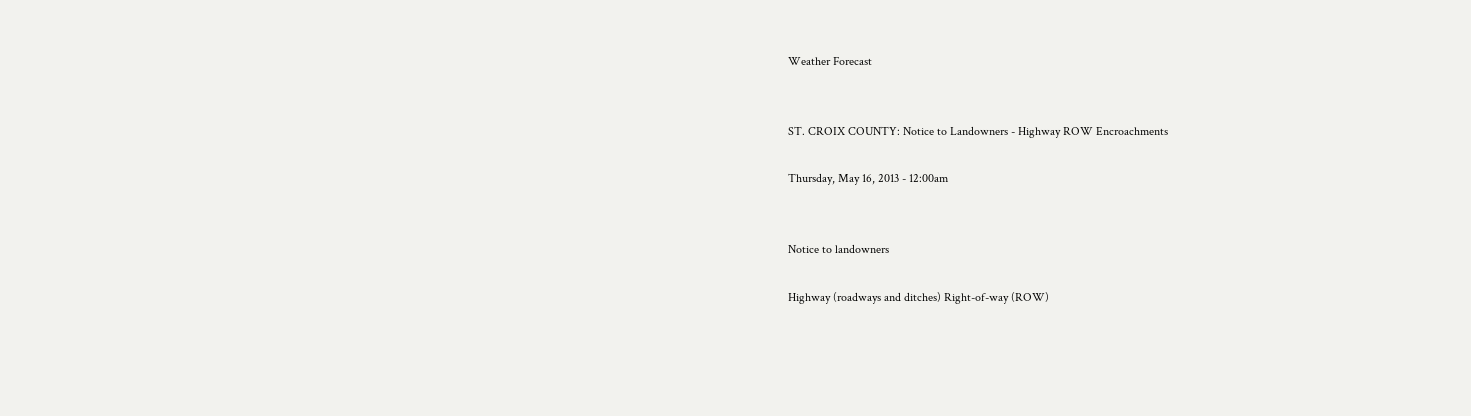Weather Forecast


ST. CROIX COUNTY: Notice to Landowners - Highway ROW Encroachments

Thursday, May 16, 2013 - 12:00am


Notice to landowners

Highway (roadways and ditches) Right-of-way (ROW)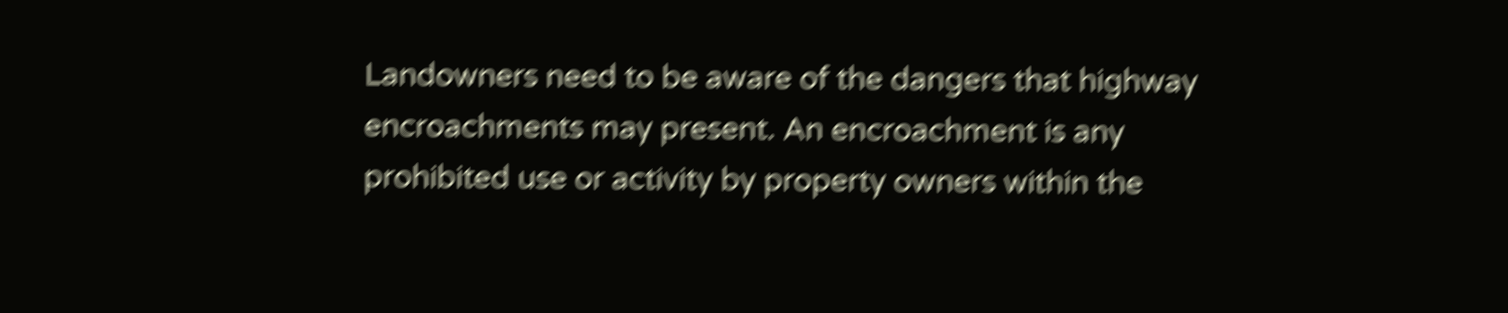Landowners need to be aware of the dangers that highway encroachments may present. An encroachment is any prohibited use or activity by property owners within the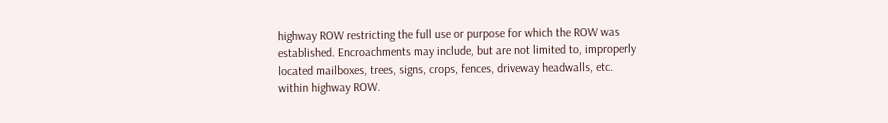highway ROW restricting the full use or purpose for which the ROW was established. Encroachments may include, but are not limited to, improperly located mailboxes, trees, signs, crops, fences, driveway headwalls, etc. within highway ROW.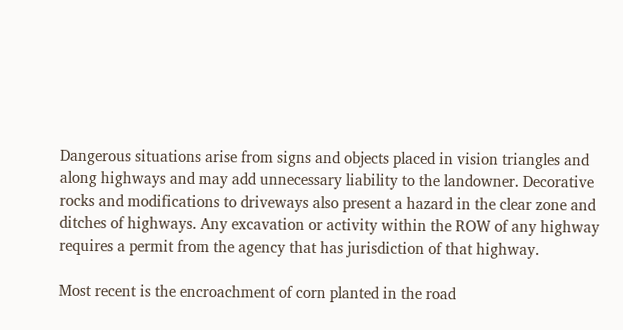Dangerous situations arise from signs and objects placed in vision triangles and along highways and may add unnecessary liability to the landowner. Decorative rocks and modifications to driveways also present a hazard in the clear zone and ditches of highways. Any excavation or activity within the ROW of any highway requires a permit from the agency that has jurisdiction of that highway.

Most recent is the encroachment of corn planted in the road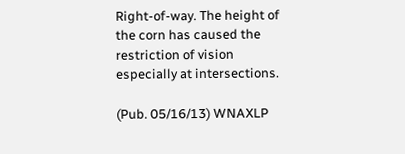Right-of-way. The height of the corn has caused the restriction of vision especially at intersections.

(Pub. 05/16/13) WNAXLP